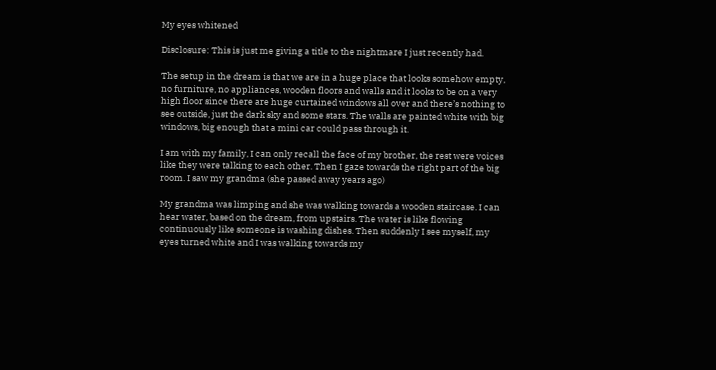My eyes whitened

Disclosure: This is just me giving a title to the nightmare I just recently had.

The setup in the dream is that we are in a huge place that looks somehow empty, no furniture, no appliances, wooden floors and walls and it looks to be on a very high floor since there are huge curtained windows all over and there’s nothing to see outside, just the dark sky and some stars. The walls are painted white with big windows, big enough that a mini car could pass through it.

I am with my family, I can only recall the face of my brother, the rest were voices like they were talking to each other. Then I gaze towards the right part of the big room. I saw my grandma (she passed away years ago)

My grandma was limping and she was walking towards a wooden staircase. I can hear water, based on the dream, from upstairs. The water is like flowing continuously like someone is washing dishes. Then suddenly I see myself, my eyes turned white and I was walking towards my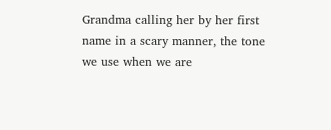Grandma calling her by her first name in a scary manner, the tone we use when we are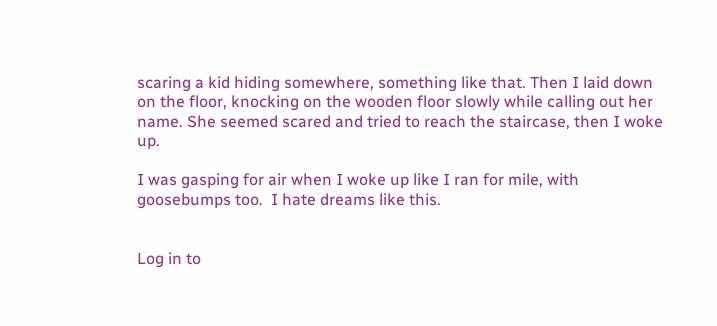scaring a kid hiding somewhere, something like that. Then I laid down on the floor, knocking on the wooden floor slowly while calling out her name. She seemed scared and tried to reach the staircase, then I woke up.

I was gasping for air when I woke up like I ran for mile, with goosebumps too.  I hate dreams like this.


Log in to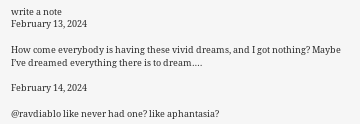write a note
February 13, 2024

How come everybody is having these vivid dreams, and I got nothing? Maybe I’ve dreamed everything there is to dream….

February 14, 2024

@ravdiablo like never had one? like aphantasia?